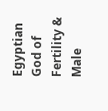Egyptian God of Fertility & Male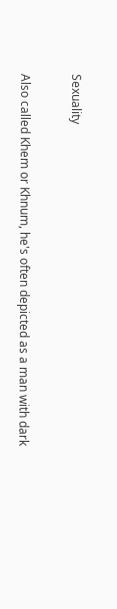Sexuality

Also called Khem or Khnum, he's often depicted as a man with dark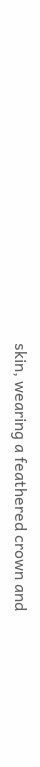skin, wearing a feathered crown and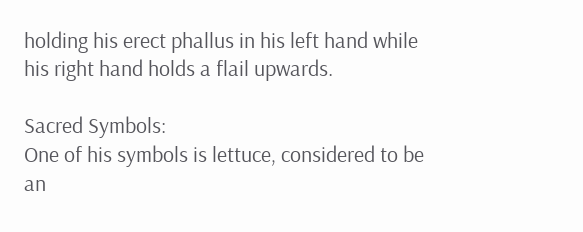holding his erect phallus in his left hand while his right hand holds a flail upwards.

Sacred Symbols:
One of his symbols is lettuce, considered to be an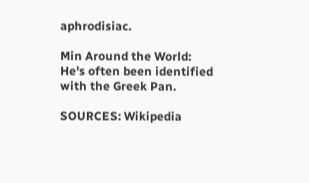aphrodisiac.

Min Around the World:
He's often been identified with the Greek Pan.

SOURCES: Wikipedia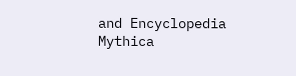and Encyclopedia Mythica